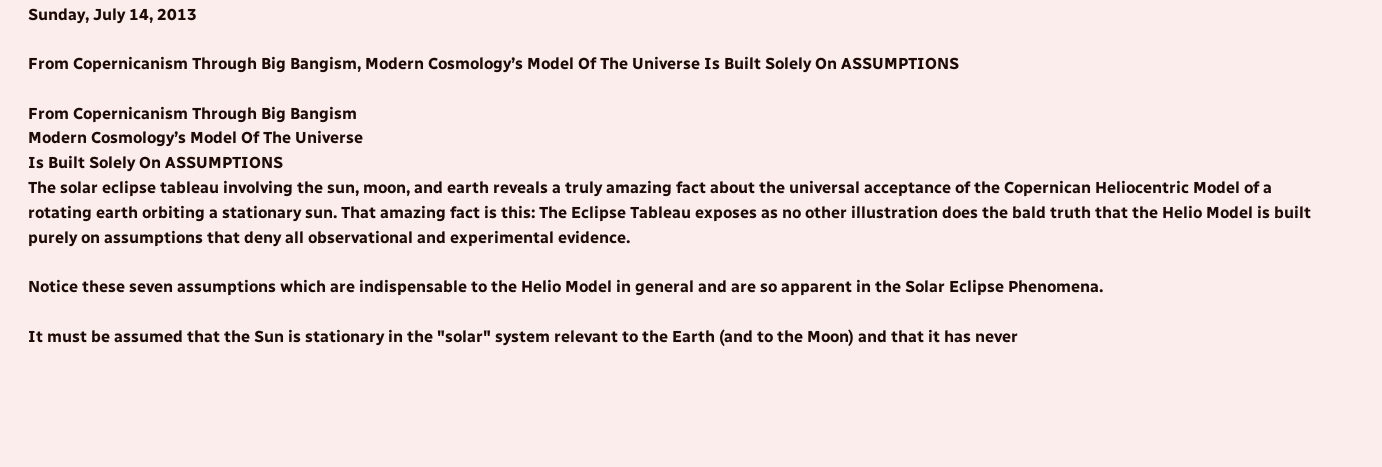Sunday, July 14, 2013

From Copernicanism Through Big Bangism, Modern Cosmology’s Model Of The Universe Is Built Solely On ASSUMPTIONS

From Copernicanism Through Big Bangism
Modern Cosmology’s Model Of The Universe
Is Built Solely On ASSUMPTIONS
The solar eclipse tableau involving the sun, moon, and earth reveals a truly amazing fact about the universal acceptance of the Copernican Heliocentric Model of a rotating earth orbiting a stationary sun. That amazing fact is this: The Eclipse Tableau exposes as no other illustration does the bald truth that the Helio Model is built purely on assumptions that deny all observational and experimental evidence.

Notice these seven assumptions which are indispensable to the Helio Model in general and are so apparent in the Solar Eclipse Phenomena.

It must be assumed that the Sun is stationary in the "solar" system relevant to the Earth (and to the Moon) and that it has never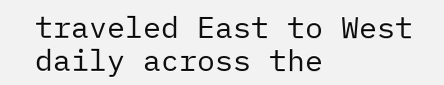traveled East to West daily across the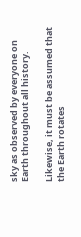sky as observed by everyone on Earth throughout all history.

Likewise, it must be assumed that the Earth rotates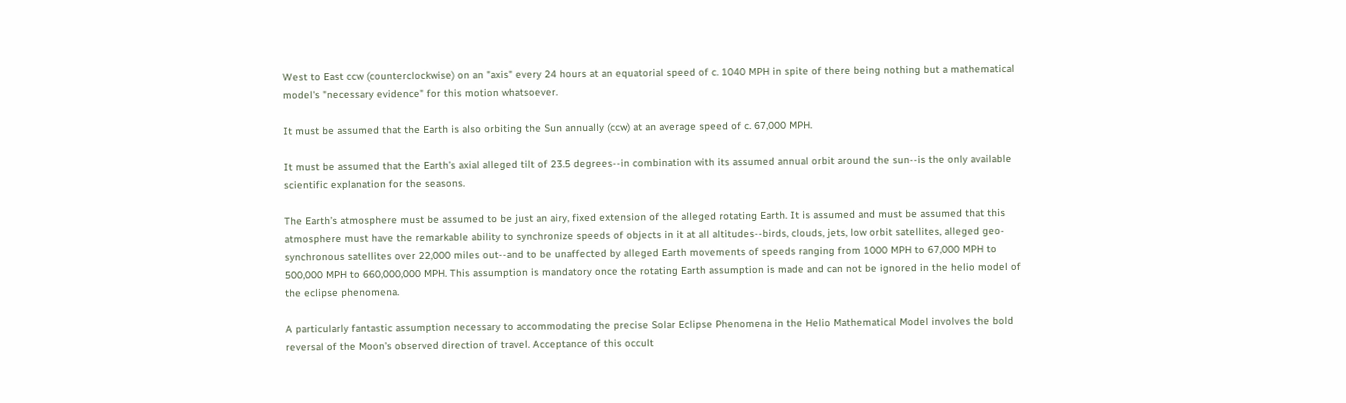West to East ccw (counterclockwise) on an "axis" every 24 hours at an equatorial speed of c. 1040 MPH in spite of there being nothing but a mathematical model's "necessary evidence" for this motion whatsoever.

It must be assumed that the Earth is also orbiting the Sun annually (ccw) at an average speed of c. 67,000 MPH.

It must be assumed that the Earth’s axial alleged tilt of 23.5 degrees--in combination with its assumed annual orbit around the sun--is the only available scientific explanation for the seasons.

The Earth’s atmosphere must be assumed to be just an airy, fixed extension of the alleged rotating Earth. It is assumed and must be assumed that this atmosphere must have the remarkable ability to synchronize speeds of objects in it at all altitudes--birds, clouds, jets, low orbit satellites, alleged geo-synchronous satellites over 22,000 miles out--and to be unaffected by alleged Earth movements of speeds ranging from 1000 MPH to 67,000 MPH to 500,000 MPH to 660,000,000 MPH. This assumption is mandatory once the rotating Earth assumption is made and can not be ignored in the helio model of the eclipse phenomena.

A particularly fantastic assumption necessary to accommodating the precise Solar Eclipse Phenomena in the Helio Mathematical Model involves the bold reversal of the Moon’s observed direction of travel. Acceptance of this occult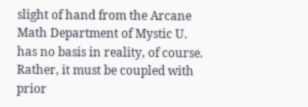slight of hand from the Arcane Math Department of Mystic U. has no basis in reality, of course. Rather, it must be coupled with prior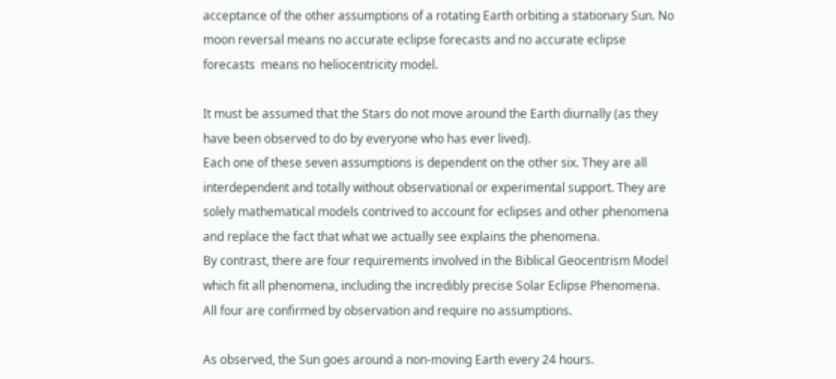acceptance of the other assumptions of a rotating Earth orbiting a stationary Sun. No moon reversal means no accurate eclipse forecasts and no accurate eclipse forecasts  means no heliocentricity model.

It must be assumed that the Stars do not move around the Earth diurnally (as they have been observed to do by everyone who has ever lived).
Each one of these seven assumptions is dependent on the other six. They are all interdependent and totally without observational or experimental support. They are solely mathematical models contrived to account for eclipses and other phenomena and replace the fact that what we actually see explains the phenomena.
By contrast, there are four requirements involved in the Biblical Geocentrism Model which fit all phenomena, including the incredibly precise Solar Eclipse Phenomena.  All four are confirmed by observation and require no assumptions.

As observed, the Sun goes around a non-moving Earth every 24 hours.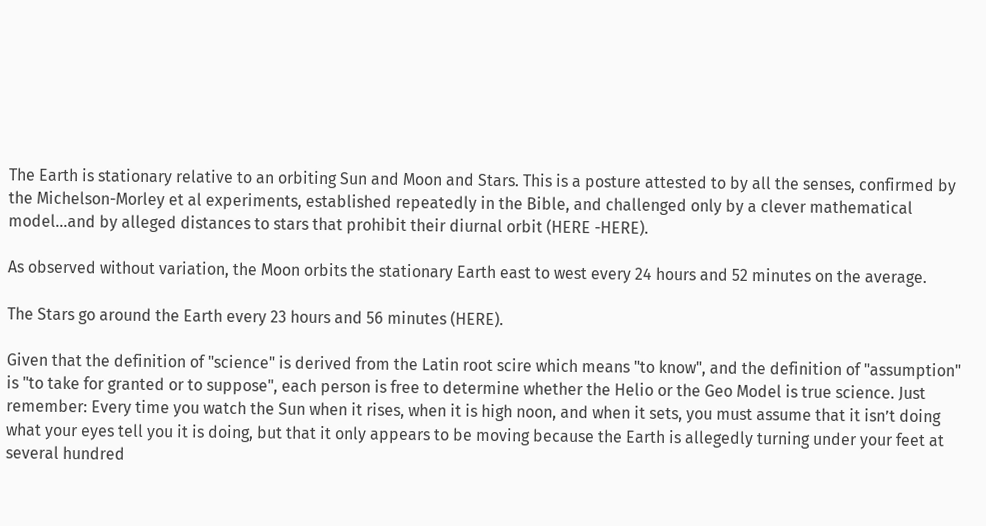The Earth is stationary relative to an orbiting Sun and Moon and Stars. This is a posture attested to by all the senses, confirmed by the Michelson-Morley et al experiments, established repeatedly in the Bible, and challenged only by a clever mathematical model...and by alleged distances to stars that prohibit their diurnal orbit (HERE -HERE).

As observed without variation, the Moon orbits the stationary Earth east to west every 24 hours and 52 minutes on the average.

The Stars go around the Earth every 23 hours and 56 minutes (HERE).

Given that the definition of "science" is derived from the Latin root scire which means "to know", and the definition of "assumption" is "to take for granted or to suppose", each person is free to determine whether the Helio or the Geo Model is true science. Just remember: Every time you watch the Sun when it rises, when it is high noon, and when it sets, you must assume that it isn’t doing what your eyes tell you it is doing, but that it only appears to be moving because the Earth is allegedly turning under your feet at several hundred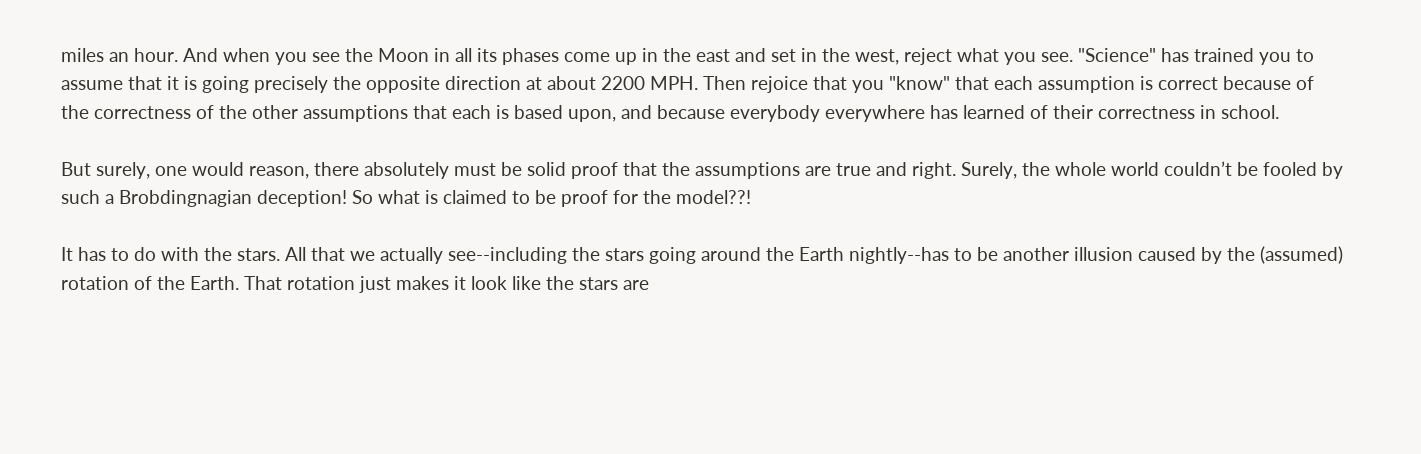miles an hour. And when you see the Moon in all its phases come up in the east and set in the west, reject what you see. "Science" has trained you to assume that it is going precisely the opposite direction at about 2200 MPH. Then rejoice that you "know" that each assumption is correct because of the correctness of the other assumptions that each is based upon, and because everybody everywhere has learned of their correctness in school.

But surely, one would reason, there absolutely must be solid proof that the assumptions are true and right. Surely, the whole world couldn’t be fooled by such a Brobdingnagian deception! So what is claimed to be proof for the model??!

It has to do with the stars. All that we actually see--including the stars going around the Earth nightly--has to be another illusion caused by the (assumed) rotation of the Earth. That rotation just makes it look like the stars are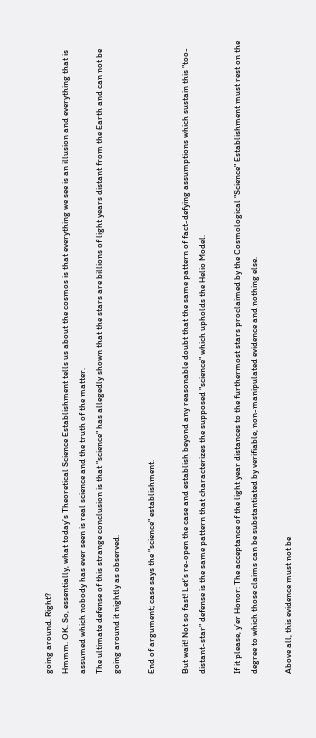going around. Right?
Hmmm. OK. So, essentially, what today’s Theoretical Science Establishment tells us about the cosmos is that everything we see is an illusion and everything that is assumed which nobody has ever seen is real science and the truth of the matter.
The ultimate defense of this strange conclusion is that "science" has allegedly shown that the stars are billions of light years distant from the Earth and can not be going around it nightly as observed.

End of argument; case says the "science" establishment.

But wait! Not so fast! Let’s re-open the case and establish beyond any reasonable doubt that the same pattern of fact-defying assumptions which sustain this "too-distant-star" defense is the same pattern that characterizes the supposed "science" which upholds the Helio Model.

If it please, y’er Honor: The acceptance of the light year distances to the furthermost stars proclaimed by the Cosmological "Science" Establishment must rest on the degree to which those claims can be substantiated by verifiable, non-manipulated evidence and nothing else.

Above all, this evidence must not be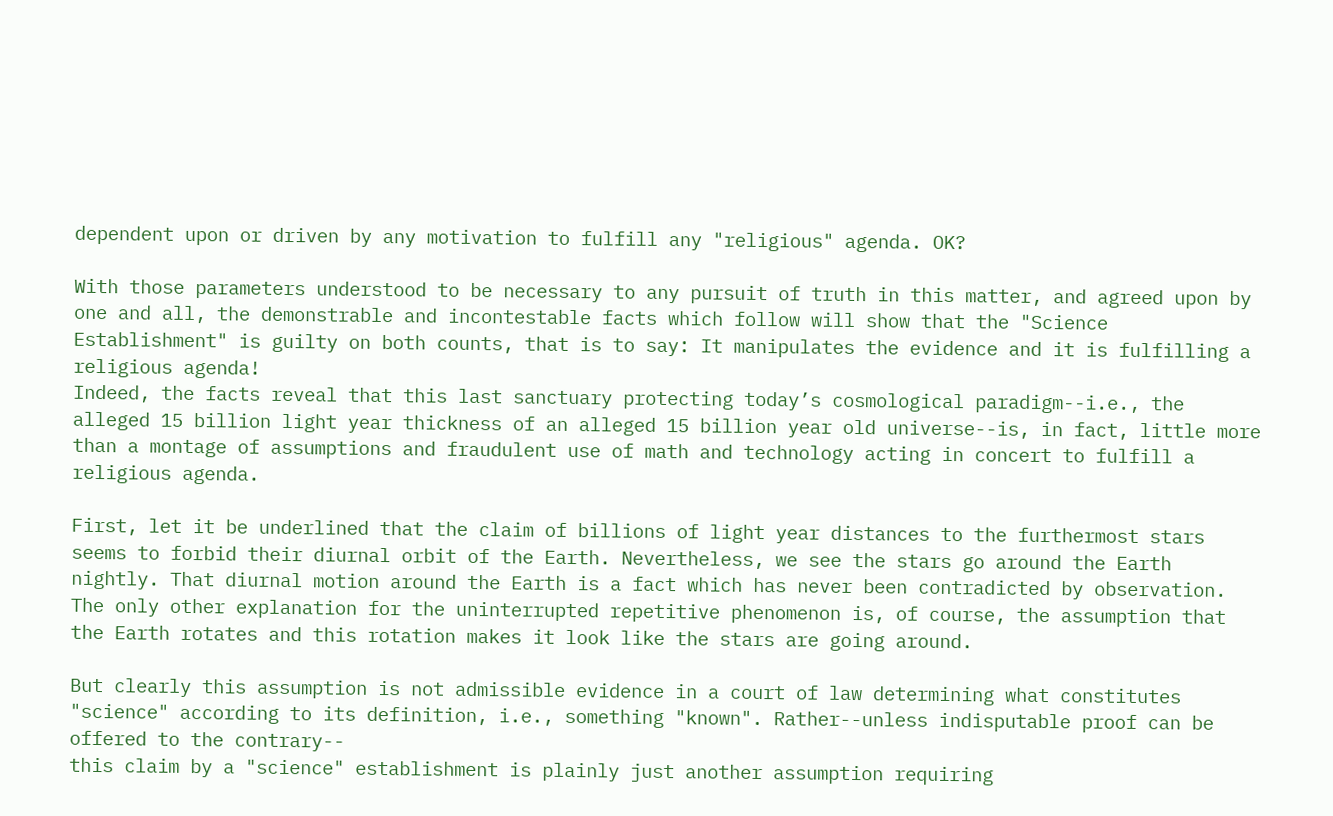dependent upon or driven by any motivation to fulfill any "religious" agenda. OK?

With those parameters understood to be necessary to any pursuit of truth in this matter, and agreed upon by one and all, the demonstrable and incontestable facts which follow will show that the "Science Establishment" is guilty on both counts, that is to say: It manipulates the evidence and it is fulfilling a religious agenda!
Indeed, the facts reveal that this last sanctuary protecting today’s cosmological paradigm--i.e., the alleged 15 billion light year thickness of an alleged 15 billion year old universe--is, in fact, little more than a montage of assumptions and fraudulent use of math and technology acting in concert to fulfill a religious agenda.

First, let it be underlined that the claim of billions of light year distances to the furthermost stars seems to forbid their diurnal orbit of the Earth. Nevertheless, we see the stars go around the Earth nightly. That diurnal motion around the Earth is a fact which has never been contradicted by observation. The only other explanation for the uninterrupted repetitive phenomenon is, of course, the assumption that the Earth rotates and this rotation makes it look like the stars are going around.

But clearly this assumption is not admissible evidence in a court of law determining what constitutes "science" according to its definition, i.e., something "known". Rather--unless indisputable proof can be offered to the contrary--
this claim by a "science" establishment is plainly just another assumption requiring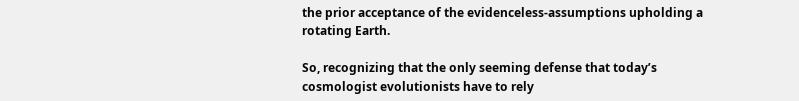the prior acceptance of the evidenceless-assumptions upholding a rotating Earth.

So, recognizing that the only seeming defense that today’s cosmologist evolutionists have to rely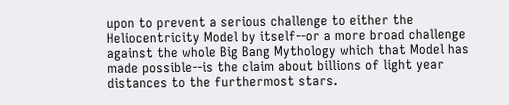upon to prevent a serious challenge to either the Heliocentricity Model by itself--or a more broad challenge against the whole Big Bang Mythology which that Model has made possible--is the claim about billions of light year distances to the furthermost stars.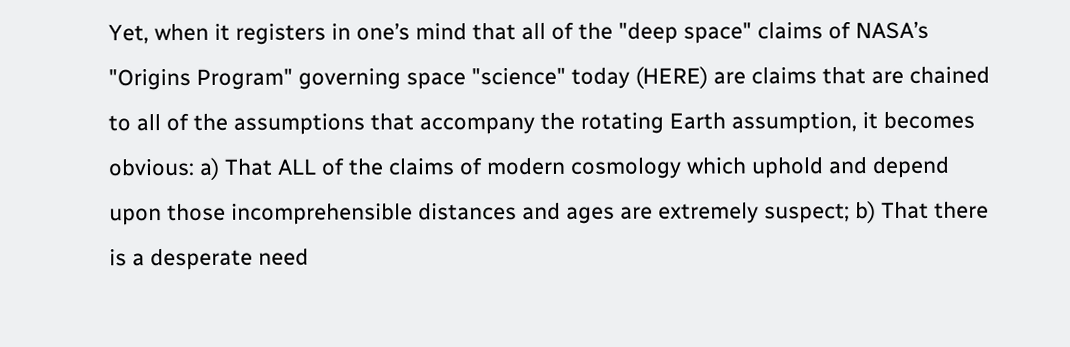Yet, when it registers in one’s mind that all of the "deep space" claims of NASA’s "Origins Program" governing space "science" today (HERE) are claims that are chained to all of the assumptions that accompany the rotating Earth assumption, it becomes obvious: a) That ALL of the claims of modern cosmology which uphold and depend upon those incomprehensible distances and ages are extremely suspect; b) That there is a desperate need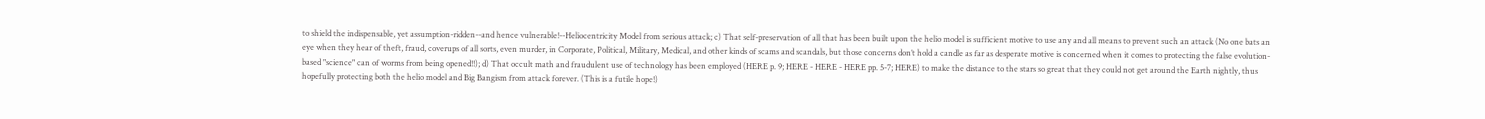to shield the indispensable, yet assumption-ridden--and hence vulnerable!--Heliocentricity Model from serious attack; c) That self-preservation of all that has been built upon the helio model is sufficient motive to use any and all means to prevent such an attack (No one bats an eye when they hear of theft, fraud, coverups of all sorts, even murder, in Corporate, Political, Military, Medical, and other kinds of scams and scandals, but those concerns don’t hold a candle as far as desperate motive is concerned when it comes to protecting the false evolution-based "science" can of worms from being opened!!); d) That occult math and fraudulent use of technology has been employed (HERE p. 9; HERE - HERE - HERE pp. 5-7; HERE) to make the distance to the stars so great that they could not get around the Earth nightly, thus hopefully protecting both the helio model and Big Bangism from attack forever. (This is a futile hope!)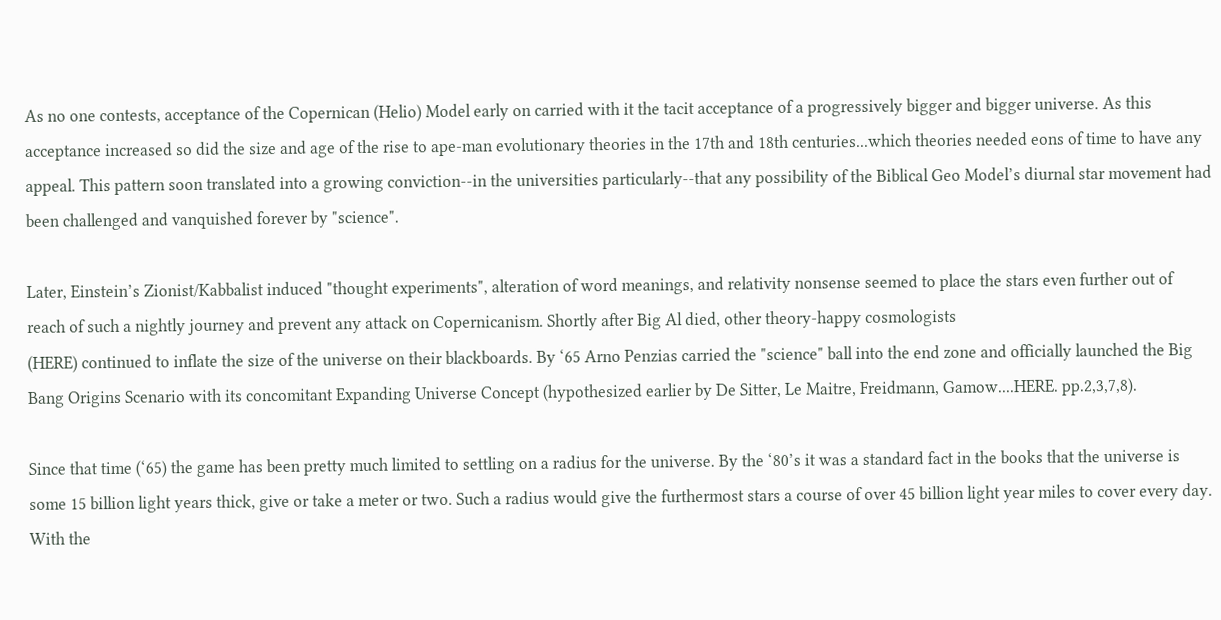As no one contests, acceptance of the Copernican (Helio) Model early on carried with it the tacit acceptance of a progressively bigger and bigger universe. As this acceptance increased so did the size and age of the rise to ape-man evolutionary theories in the 17th and 18th centuries...which theories needed eons of time to have any appeal. This pattern soon translated into a growing conviction--in the universities particularly--that any possibility of the Biblical Geo Model’s diurnal star movement had been challenged and vanquished forever by "science".

Later, Einstein’s Zionist/Kabbalist induced "thought experiments", alteration of word meanings, and relativity nonsense seemed to place the stars even further out of reach of such a nightly journey and prevent any attack on Copernicanism. Shortly after Big Al died, other theory-happy cosmologists
(HERE) continued to inflate the size of the universe on their blackboards. By ‘65 Arno Penzias carried the "science" ball into the end zone and officially launched the Big Bang Origins Scenario with its concomitant Expanding Universe Concept (hypothesized earlier by De Sitter, Le Maitre, Freidmann, Gamow....HERE. pp.2,3,7,8).

Since that time (‘65) the game has been pretty much limited to settling on a radius for the universe. By the ‘80’s it was a standard fact in the books that the universe is some 15 billion light years thick, give or take a meter or two. Such a radius would give the furthermost stars a course of over 45 billion light year miles to cover every day. With the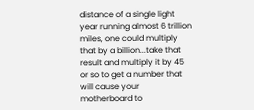distance of a single light year running almost 6 trillion miles, one could multiply that by a billion...take that result and multiply it by 45 or so to get a number that will cause your motherboard to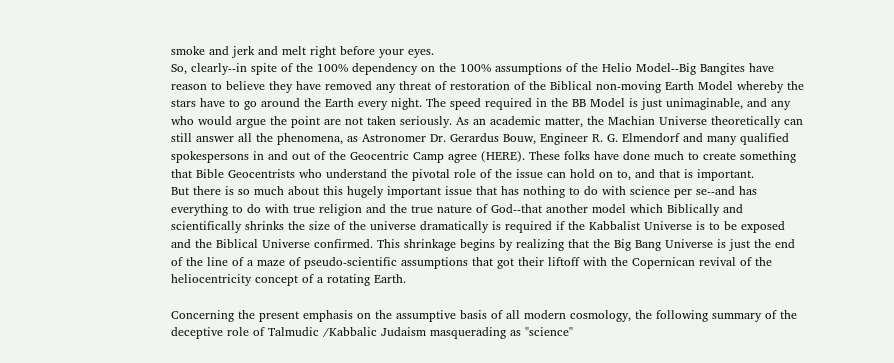smoke and jerk and melt right before your eyes.
So, clearly--in spite of the 100% dependency on the 100% assumptions of the Helio Model--Big Bangites have reason to believe they have removed any threat of restoration of the Biblical non-moving Earth Model whereby the stars have to go around the Earth every night. The speed required in the BB Model is just unimaginable, and any who would argue the point are not taken seriously. As an academic matter, the Machian Universe theoretically can still answer all the phenomena, as Astronomer Dr. Gerardus Bouw, Engineer R. G. Elmendorf and many qualified spokespersons in and out of the Geocentric Camp agree (HERE). These folks have done much to create something that Bible Geocentrists who understand the pivotal role of the issue can hold on to, and that is important.
But there is so much about this hugely important issue that has nothing to do with science per se--and has everything to do with true religion and the true nature of God--that another model which Biblically and scientifically shrinks the size of the universe dramatically is required if the Kabbalist Universe is to be exposed and the Biblical Universe confirmed. This shrinkage begins by realizing that the Big Bang Universe is just the end of the line of a maze of pseudo-scientific assumptions that got their liftoff with the Copernican revival of the heliocentricity concept of a rotating Earth.

Concerning the present emphasis on the assumptive basis of all modern cosmology, the following summary of the deceptive role of Talmudic /Kabbalic Judaism masquerading as "science"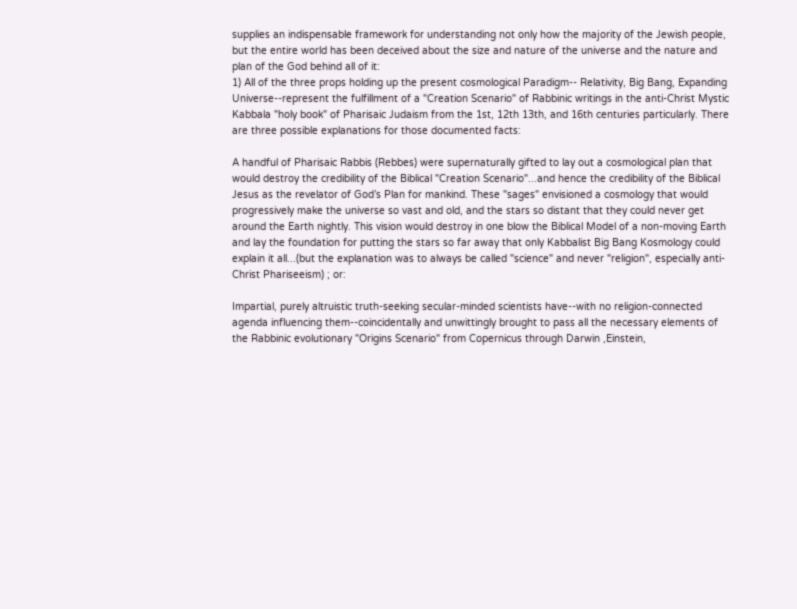supplies an indispensable framework for understanding not only how the majority of the Jewish people, but the entire world has been deceived about the size and nature of the universe and the nature and plan of the God behind all of it:
1) All of the three props holding up the present cosmological Paradigm-- Relativity, Big Bang, Expanding Universe--represent the fulfillment of a "Creation Scenario" of Rabbinic writings in the anti-Christ Mystic Kabbala "holy book" of Pharisaic Judaism from the 1st, 12th 13th, and 16th centuries particularly. There are three possible explanations for those documented facts:

A handful of Pharisaic Rabbis (Rebbes) were supernaturally gifted to lay out a cosmological plan that would destroy the credibility of the Biblical "Creation Scenario"...and hence the credibility of the Biblical Jesus as the revelator of God’s Plan for mankind. These "sages" envisioned a cosmology that would progressively make the universe so vast and old, and the stars so distant that they could never get around the Earth nightly. This vision would destroy in one blow the Biblical Model of a non-moving Earth and lay the foundation for putting the stars so far away that only Kabbalist Big Bang Kosmology could explain it all...(but the explanation was to always be called "science" and never "religion", especially anti-Christ Phariseeism) ; or:

Impartial, purely altruistic truth-seeking secular-minded scientists have--with no religion-connected agenda influencing them--coincidentally and unwittingly brought to pass all the necessary elements of the Rabbinic evolutionary "Origins Scenario" from Copernicus through Darwin ,Einstein,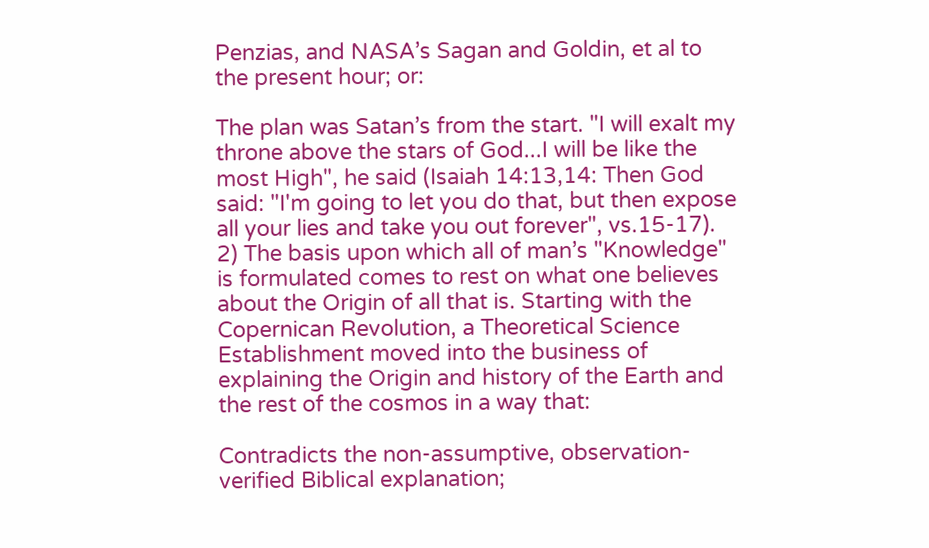Penzias, and NASA’s Sagan and Goldin, et al to the present hour; or:

The plan was Satan’s from the start. "I will exalt my throne above the stars of God...I will be like the most High", he said (Isaiah 14:13,14: Then God said: "I'm going to let you do that, but then expose all your lies and take you out forever", vs.15-17).
2) The basis upon which all of man’s "Knowledge" is formulated comes to rest on what one believes about the Origin of all that is. Starting with the Copernican Revolution, a Theoretical Science Establishment moved into the business of explaining the Origin and history of the Earth and the rest of the cosmos in a way that:

Contradicts the non-assumptive, observation-verified Biblical explanation;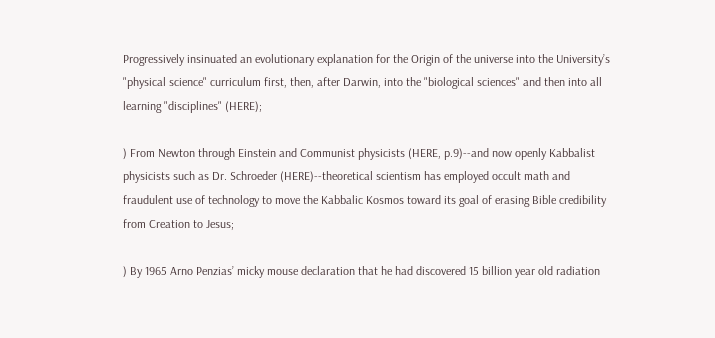Progressively insinuated an evolutionary explanation for the Origin of the universe into the University’s "physical science" curriculum first, then, after Darwin, into the "biological sciences" and then into all learning "disciplines" (HERE);

) From Newton through Einstein and Communist physicists (HERE, p.9)--and now openly Kabbalist physicists such as Dr. Schroeder (HERE)--theoretical scientism has employed occult math and fraudulent use of technology to move the Kabbalic Kosmos toward its goal of erasing Bible credibility from Creation to Jesus;

) By 1965 Arno Penzias’ micky mouse declaration that he had discovered 15 billion year old radiation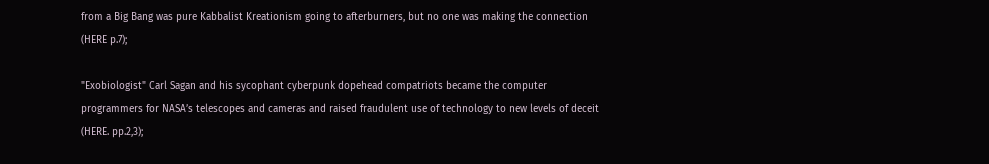from a Big Bang was pure Kabbalist Kreationism going to afterburners, but no one was making the connection (HERE p.7);

"Exobiologist" Carl Sagan and his sycophant cyberpunk dopehead compatriots became the computer programmers for NASA’s telescopes and cameras and raised fraudulent use of technology to new levels of deceit (HERE. pp.2,3);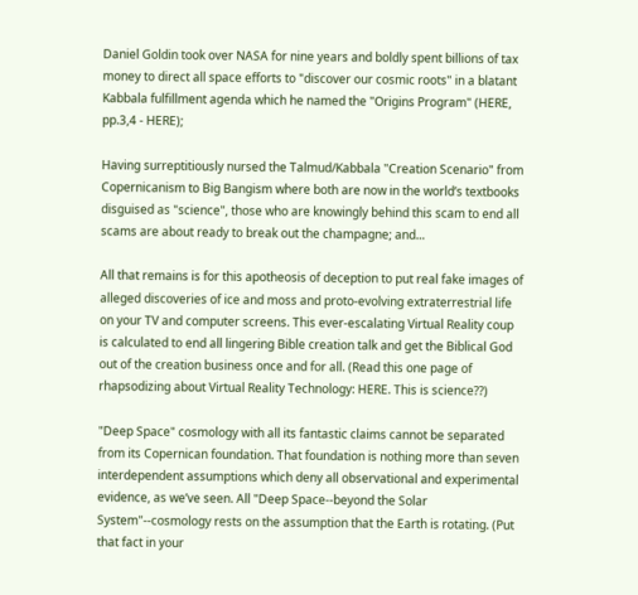Daniel Goldin took over NASA for nine years and boldly spent billions of tax money to direct all space efforts to "discover our cosmic roots" in a blatant Kabbala fulfillment agenda which he named the "Origins Program" (HERE, pp.3,4 - HERE);

Having surreptitiously nursed the Talmud/Kabbala "Creation Scenario" from Copernicanism to Big Bangism where both are now in the world’s textbooks disguised as "science", those who are knowingly behind this scam to end all scams are about ready to break out the champagne; and...

All that remains is for this apotheosis of deception to put real fake images of alleged discoveries of ice and moss and proto-evolving extraterrestrial life on your TV and computer screens. This ever-escalating Virtual Reality coup is calculated to end all lingering Bible creation talk and get the Biblical God out of the creation business once and for all. (Read this one page of rhapsodizing about Virtual Reality Technology: HERE. This is science??)

"Deep Space" cosmology with all its fantastic claims cannot be separated from its Copernican foundation. That foundation is nothing more than seven interdependent assumptions which deny all observational and experimental evidence, as we’ve seen. All "Deep Space--beyond the Solar System"--cosmology rests on the assumption that the Earth is rotating. (Put that fact in your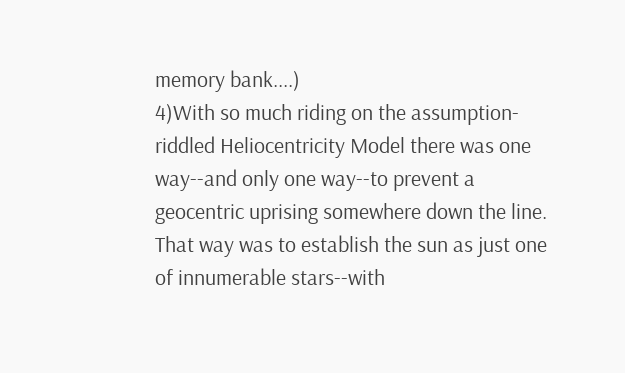memory bank....)
4)With so much riding on the assumption-riddled Heliocentricity Model there was one way--and only one way--to prevent a geocentric uprising somewhere down the line. That way was to establish the sun as just one of innumerable stars--with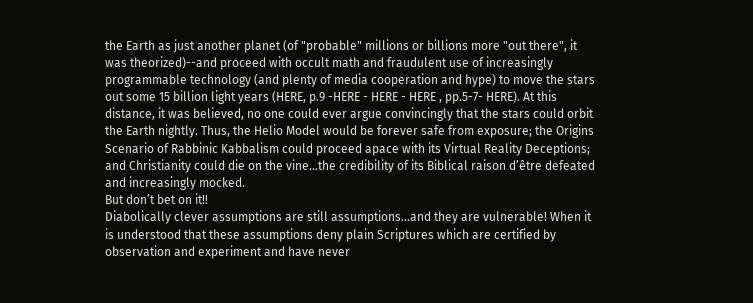the Earth as just another planet (of "probable" millions or billions more "out there", it was theorized)--and proceed with occult math and fraudulent use of increasingly programmable technology (and plenty of media cooperation and hype) to move the stars out some 15 billion light years (HERE, p.9 -HERE - HERE - HERE , pp.5-7- HERE). At this distance, it was believed, no one could ever argue convincingly that the stars could orbit the Earth nightly. Thus, the Helio Model would be forever safe from exposure; the Origins Scenario of Rabbinic Kabbalism could proceed apace with its Virtual Reality Deceptions; and Christianity could die on the vine...the credibility of its Biblical raison d’être defeated and increasingly mocked.
But don’t bet on it!!
Diabolically clever assumptions are still assumptions...and they are vulnerable! When it is understood that these assumptions deny plain Scriptures which are certified by observation and experiment and have never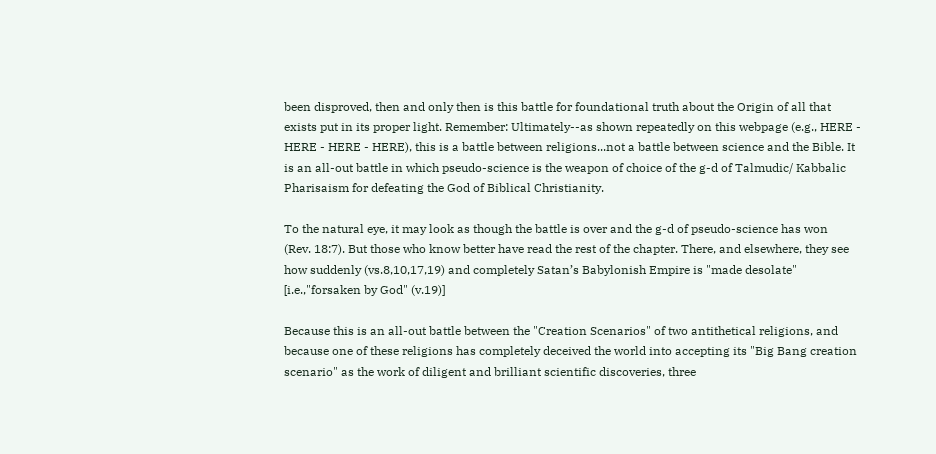been disproved, then and only then is this battle for foundational truth about the Origin of all that exists put in its proper light. Remember: Ultimately--as shown repeatedly on this webpage (e.g., HERE - HERE - HERE - HERE), this is a battle between religions...not a battle between science and the Bible. It is an all-out battle in which pseudo-science is the weapon of choice of the g-d of Talmudic/ Kabbalic Pharisaism for defeating the God of Biblical Christianity.

To the natural eye, it may look as though the battle is over and the g-d of pseudo-science has won
(Rev. 18:7). But those who know better have read the rest of the chapter. There, and elsewhere, they see how suddenly (vs.8,10,17,19) and completely Satan’s Babylonish Empire is "made desolate" [i.e.,"forsaken by God" (v.19)]

Because this is an all-out battle between the "Creation Scenarios" of two antithetical religions, and because one of these religions has completely deceived the world into accepting its "Big Bang creation scenario" as the work of diligent and brilliant scientific discoveries, three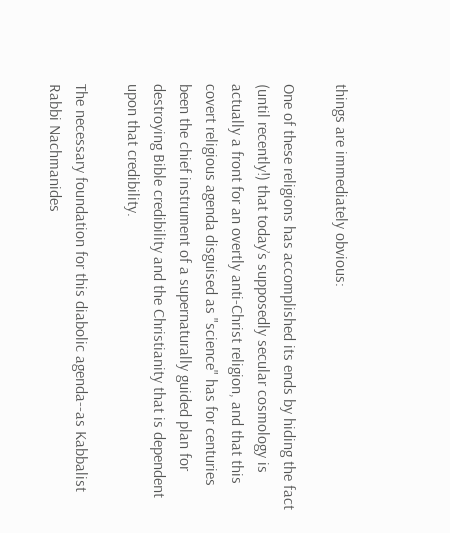things are immediately obvious:

One of these religions has accomplished its ends by hiding the fact (until recently!) that today’s supposedly secular cosmology is actually a front for an overtly anti-Christ religion, and that this covert religious agenda disguised as "science" has for centuries been the chief instrument of a supernaturally guided plan for destroying Bible credibility and the Christianity that is dependent upon that credibility.

The necessary foundation for this diabolic agenda--as Kabbalist Rabbi Nachmanides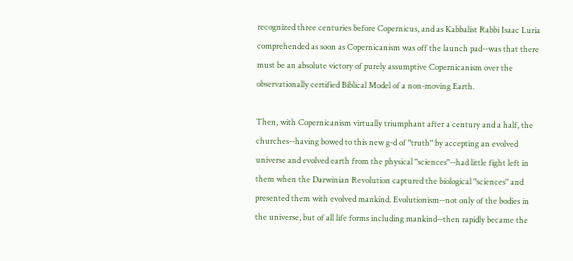recognized three centuries before Copernicus, and as Kabbalist Rabbi Isaac Luria comprehended as soon as Copernicanism was off the launch pad--was that there must be an absolute victory of purely assumptive Copernicanism over the observationally certified Biblical Model of a non-moving Earth.

Then, with Copernicanism virtually triumphant after a century and a half, the churches--having bowed to this new g-d of "truth" by accepting an evolved universe and evolved earth from the physical "sciences"--had little fight left in them when the Darwinian Revolution captured the biological "sciences" and presented them with evolved mankind. Evolutionism--not only of the bodies in the universe, but of all life forms including mankind--then rapidly became the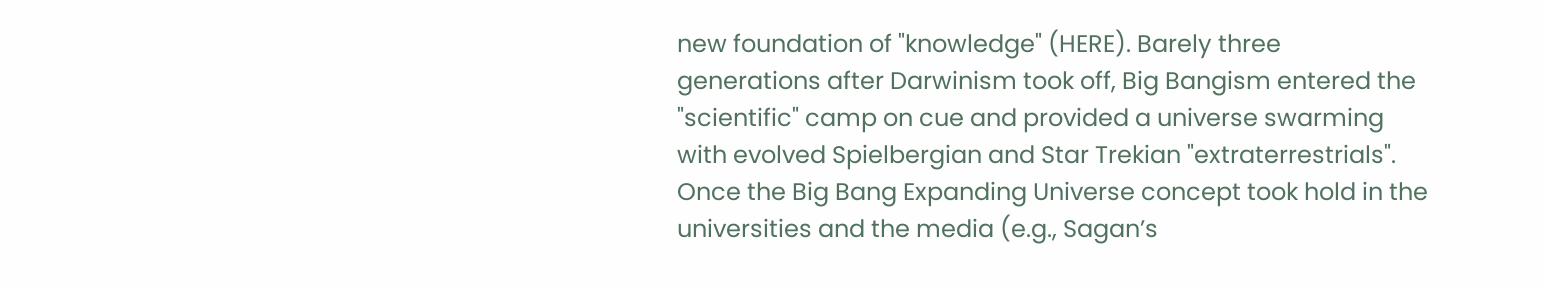new foundation of "knowledge" (HERE). Barely three generations after Darwinism took off, Big Bangism entered the "scientific" camp on cue and provided a universe swarming with evolved Spielbergian and Star Trekian "extraterrestrials". Once the Big Bang Expanding Universe concept took hold in the universities and the media (e.g., Sagan’s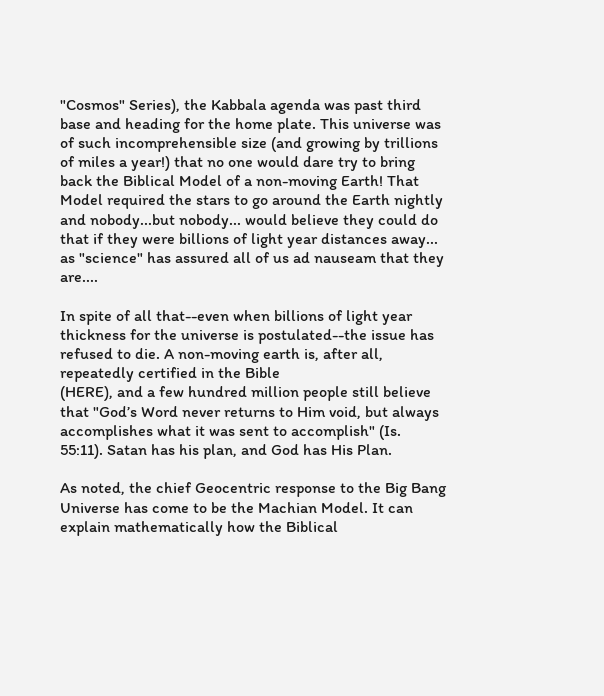"Cosmos" Series), the Kabbala agenda was past third base and heading for the home plate. This universe was of such incomprehensible size (and growing by trillions of miles a year!) that no one would dare try to bring back the Biblical Model of a non-moving Earth! That Model required the stars to go around the Earth nightly and nobody...but nobody... would believe they could do that if they were billions of light year distances away... as "science" has assured all of us ad nauseam that they are....

In spite of all that--even when billions of light year thickness for the universe is postulated--the issue has refused to die. A non-moving earth is, after all, repeatedly certified in the Bible
(HERE), and a few hundred million people still believe that "God’s Word never returns to Him void, but always accomplishes what it was sent to accomplish" (Is. 55:11). Satan has his plan, and God has His Plan.

As noted, the chief Geocentric response to the Big Bang Universe has come to be the Machian Model. It can explain mathematically how the Biblical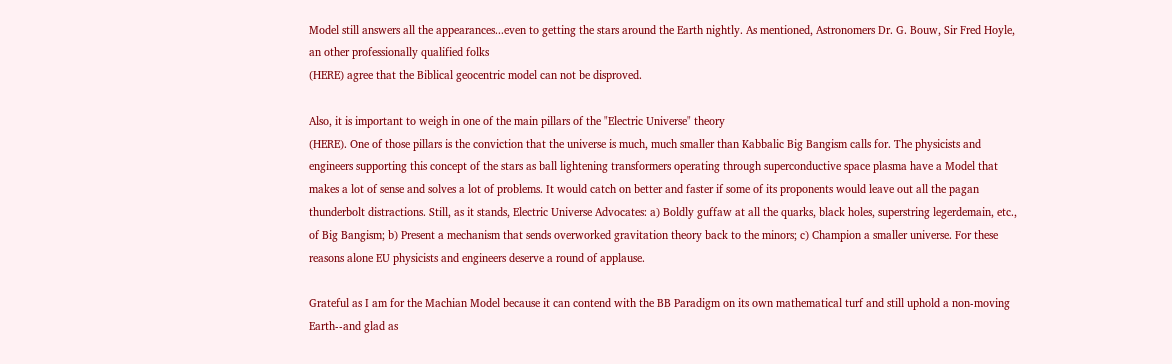Model still answers all the appearances...even to getting the stars around the Earth nightly. As mentioned, Astronomers Dr. G. Bouw, Sir Fred Hoyle, an other professionally qualified folks
(HERE) agree that the Biblical geocentric model can not be disproved.

Also, it is important to weigh in one of the main pillars of the "Electric Universe" theory
(HERE). One of those pillars is the conviction that the universe is much, much smaller than Kabbalic Big Bangism calls for. The physicists and engineers supporting this concept of the stars as ball lightening transformers operating through superconductive space plasma have a Model that makes a lot of sense and solves a lot of problems. It would catch on better and faster if some of its proponents would leave out all the pagan thunderbolt distractions. Still, as it stands, Electric Universe Advocates: a) Boldly guffaw at all the quarks, black holes, superstring legerdemain, etc., of Big Bangism; b) Present a mechanism that sends overworked gravitation theory back to the minors; c) Champion a smaller universe. For these reasons alone EU physicists and engineers deserve a round of applause.

Grateful as I am for the Machian Model because it can contend with the BB Paradigm on its own mathematical turf and still uphold a non-moving Earth--and glad as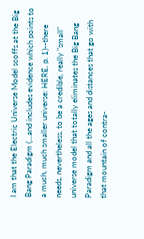I am that the Electric Universe Model scoffs at the Big Bang Paradigm (...and includes evidence which points to a much, much smaller universe: HERE, p. 1)--there needs, nevertheless, to be a credible, really "small" universe model that totally eliminates the Big Bang Paradigm and all the ages and distances that go with that mountain of contra-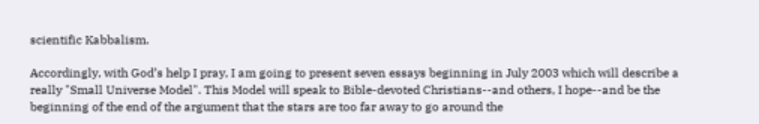scientific Kabbalism.

Accordingly, with God’s help I pray, I am going to present seven essays beginning in July 2003 which will describe a really "Small Universe Model". This Model will speak to Bible-devoted Christians--and others, I hope--and be the beginning of the end of the argument that the stars are too far away to go around the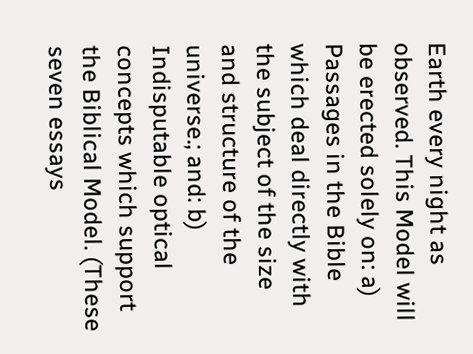Earth every night as observed. This Model will be erected solely on: a) Passages in the Bible which deal directly with the subject of the size and structure of the universe.; and: b) Indisputable optical concepts which support the Biblical Model. (These seven essays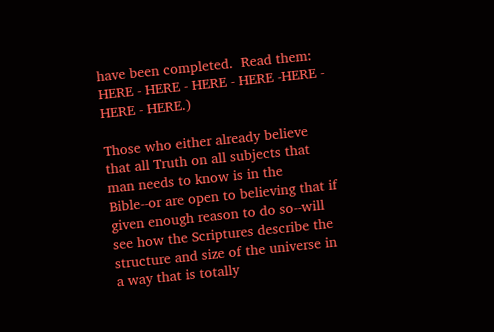have been completed.  Read them: HERE - HERE - HERE - HERE -HERE - HERE - HERE.)

Those who either already believe that all Truth on all subjects that man needs to know is in the Bible--or are open to believing that if given enough reason to do so--will see how the Scriptures describe the structure and size of the universe in a way that is totally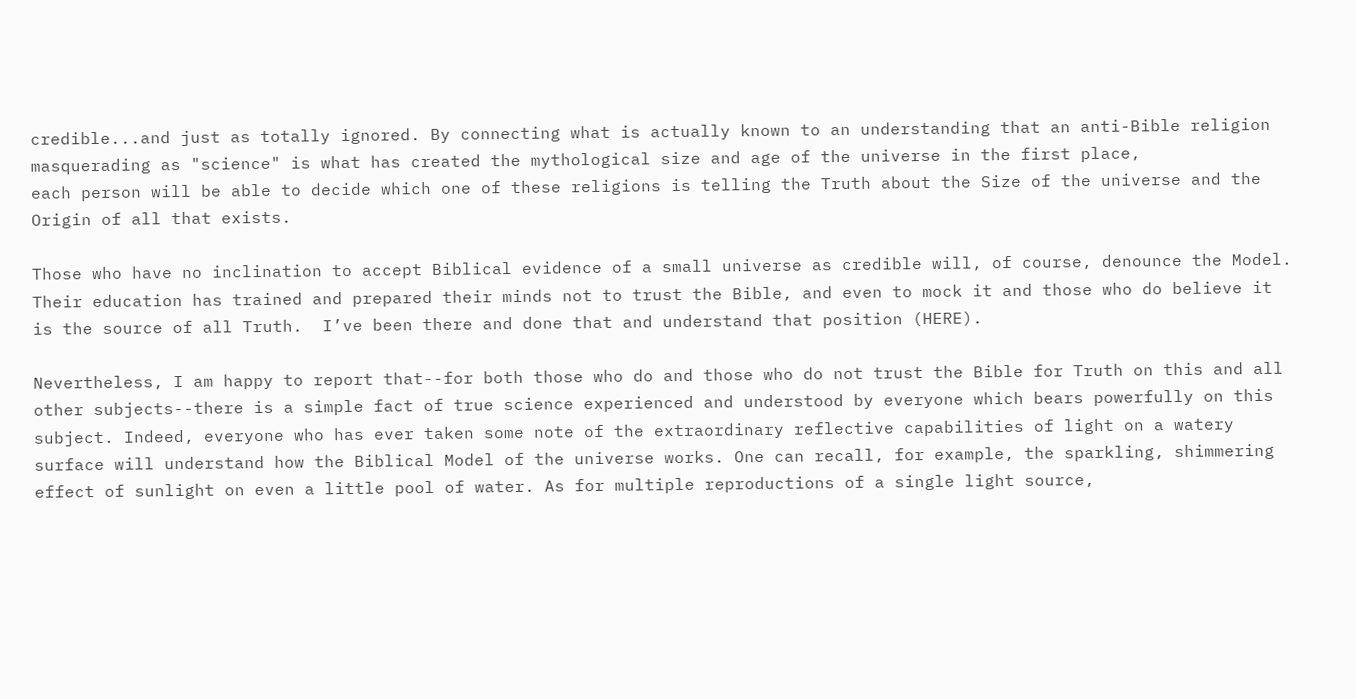credible...and just as totally ignored. By connecting what is actually known to an understanding that an anti-Bible religion masquerading as "science" is what has created the mythological size and age of the universe in the first place,
each person will be able to decide which one of these religions is telling the Truth about the Size of the universe and the Origin of all that exists.

Those who have no inclination to accept Biblical evidence of a small universe as credible will, of course, denounce the Model. Their education has trained and prepared their minds not to trust the Bible, and even to mock it and those who do believe it is the source of all Truth.  I’ve been there and done that and understand that position (HERE).

Nevertheless, I am happy to report that--for both those who do and those who do not trust the Bible for Truth on this and all other subjects--there is a simple fact of true science experienced and understood by everyone which bears powerfully on this subject. Indeed, everyone who has ever taken some note of the extraordinary reflective capabilities of light on a watery surface will understand how the Biblical Model of the universe works. One can recall, for example, the sparkling, shimmering effect of sunlight on even a little pool of water. As for multiple reproductions of a single light source,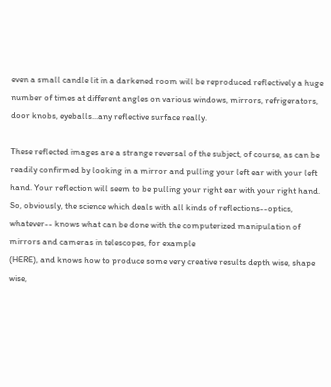even a small candle lit in a darkened room will be reproduced reflectively a huge number of times at different angles on various windows, mirrors, refrigerators, door knobs, eyeballs...any reflective surface really.

These reflected images are a strange reversal of the subject, of course, as can be readily confirmed by looking in a mirror and pulling your left ear with your left hand. Your reflection will seem to be pulling your right ear with your right hand. So, obviously, the science which deals with all kinds of reflections--optics, whatever-- knows what can be done with the computerized manipulation of mirrors and cameras in telescopes, for example
(HERE), and knows how to produce some very creative results depth wise, shape wise,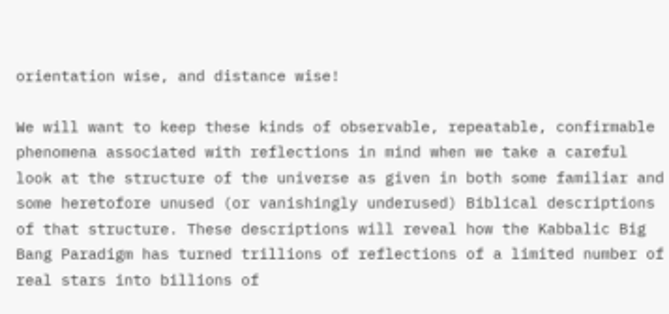orientation wise, and distance wise!

We will want to keep these kinds of observable, repeatable, confirmable phenomena associated with reflections in mind when we take a careful look at the structure of the universe as given in both some familiar and some heretofore unused (or vanishingly underused) Biblical descriptions of that structure. These descriptions will reveal how the Kabbalic Big Bang Paradigm has turned trillions of reflections of a limited number of real stars into billions of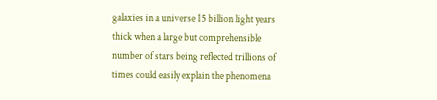galaxies in a universe 15 billion light years thick when a large but comprehensible number of stars being reflected trillions of times could easily explain the phenomena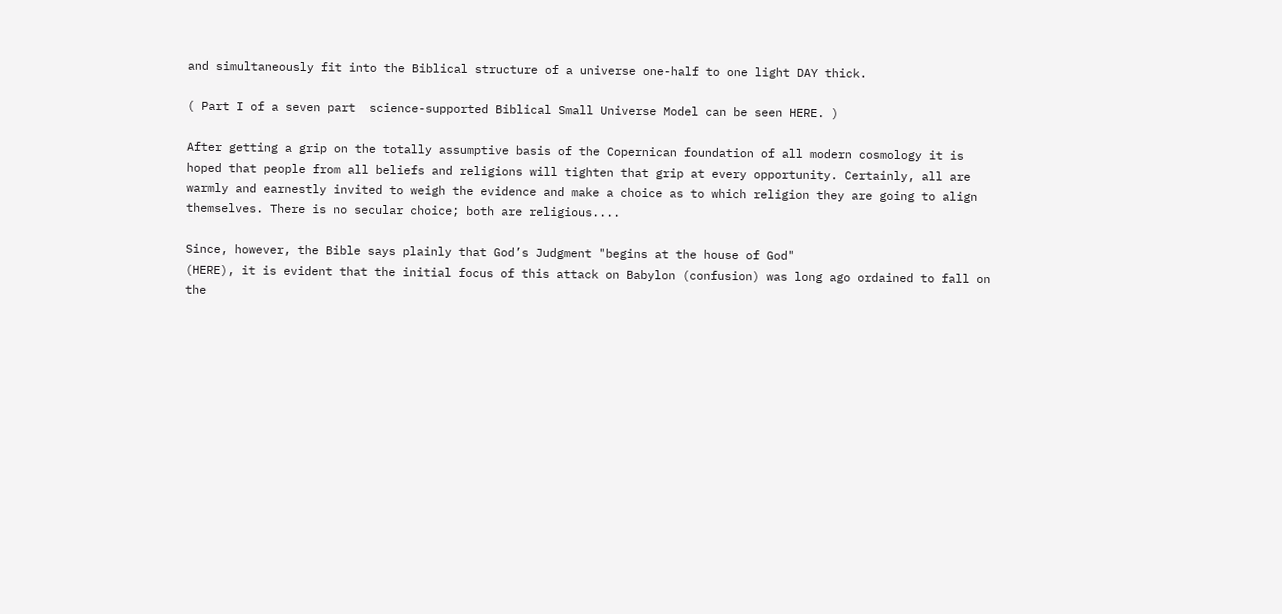and simultaneously fit into the Biblical structure of a universe one-half to one light DAY thick.

( Part I of a seven part  science-supported Biblical Small Universe Model can be seen HERE. )

After getting a grip on the totally assumptive basis of the Copernican foundation of all modern cosmology it is hoped that people from all beliefs and religions will tighten that grip at every opportunity. Certainly, all are warmly and earnestly invited to weigh the evidence and make a choice as to which religion they are going to align themselves. There is no secular choice; both are religious....

Since, however, the Bible says plainly that God’s Judgment "begins at the house of God"
(HERE), it is evident that the initial focus of this attack on Babylon (confusion) was long ago ordained to fall on the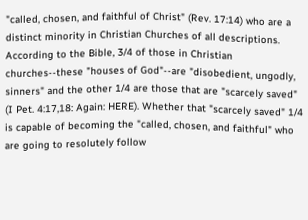"called, chosen, and faithful of Christ" (Rev. 17:14) who are a distinct minority in Christian Churches of all descriptions. According to the Bible, 3/4 of those in Christian churches--these "houses of God"--are "disobedient, ungodly, sinners" and the other 1/4 are those that are "scarcely saved" (I Pet. 4:17,18: Again: HERE). Whether that "scarcely saved" 1/4 is capable of becoming the "called, chosen, and faithful" who are going to resolutely follow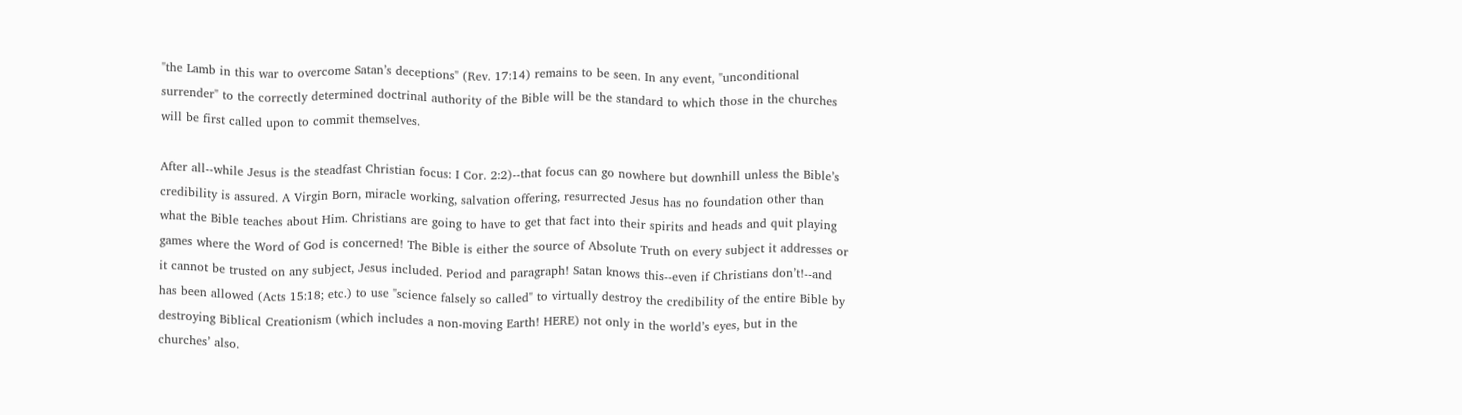"the Lamb in this war to overcome Satan’s deceptions" (Rev. 17:14) remains to be seen. In any event, "unconditional surrender" to the correctly determined doctrinal authority of the Bible will be the standard to which those in the churches will be first called upon to commit themselves.

After all--while Jesus is the steadfast Christian focus: I Cor. 2:2)--that focus can go nowhere but downhill unless the Bible’s credibility is assured. A Virgin Born, miracle working, salvation offering, resurrected Jesus has no foundation other than what the Bible teaches about Him. Christians are going to have to get that fact into their spirits and heads and quit playing games where the Word of God is concerned! The Bible is either the source of Absolute Truth on every subject it addresses or it cannot be trusted on any subject, Jesus included. Period and paragraph! Satan knows this--even if Christians don’t!--and has been allowed (Acts 15:18; etc.) to use "science falsely so called" to virtually destroy the credibility of the entire Bible by destroying Biblical Creationism (which includes a non-moving Earth! HERE) not only in the world’s eyes, but in the churches’ also.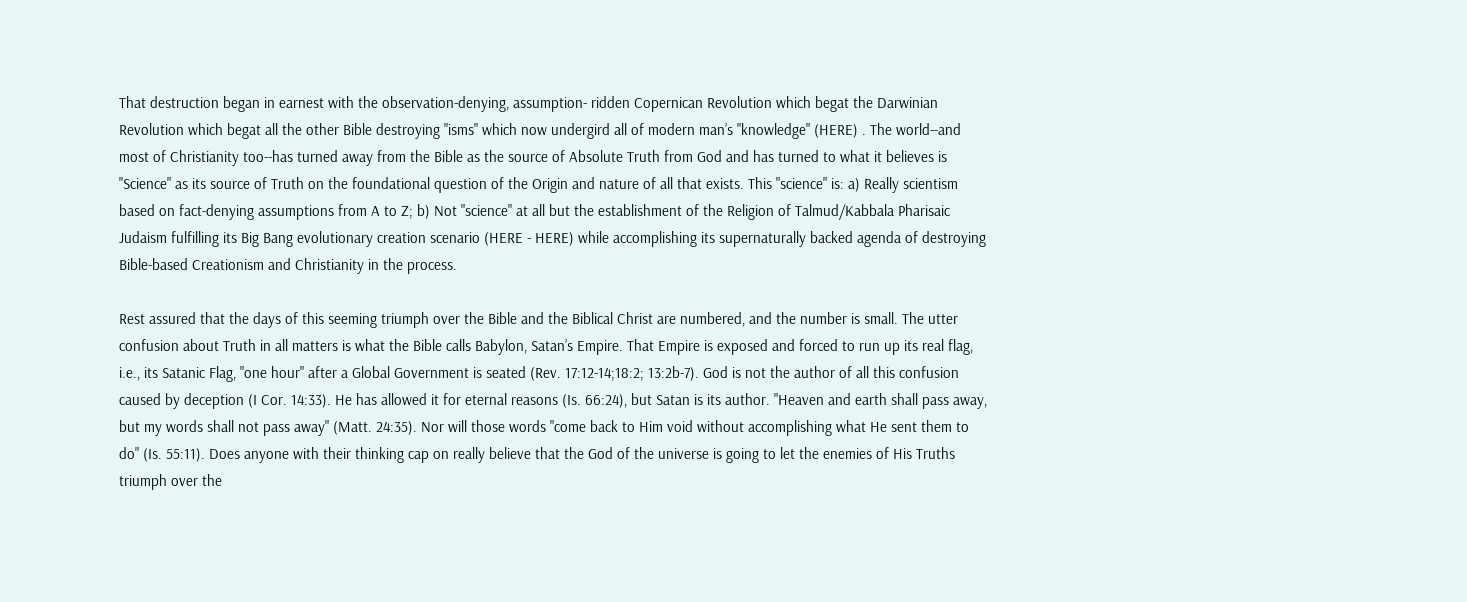That destruction began in earnest with the observation-denying, assumption- ridden Copernican Revolution which begat the Darwinian Revolution which begat all the other Bible destroying "isms" which now undergird all of modern man’s "knowledge" (HERE) . The world--and most of Christianity too--has turned away from the Bible as the source of Absolute Truth from God and has turned to what it believes is "Science" as its source of Truth on the foundational question of the Origin and nature of all that exists. This "science" is: a) Really scientism based on fact-denying assumptions from A to Z; b) Not "science" at all but the establishment of the Religion of Talmud/Kabbala Pharisaic Judaism fulfilling its Big Bang evolutionary creation scenario (HERE - HERE) while accomplishing its supernaturally backed agenda of destroying Bible-based Creationism and Christianity in the process.

Rest assured that the days of this seeming triumph over the Bible and the Biblical Christ are numbered, and the number is small. The utter confusion about Truth in all matters is what the Bible calls Babylon, Satan’s Empire. That Empire is exposed and forced to run up its real flag, i.e., its Satanic Flag, "one hour" after a Global Government is seated (Rev. 17:12-14;18:2; 13:2b-7). God is not the author of all this confusion caused by deception (I Cor. 14:33). He has allowed it for eternal reasons (Is. 66:24), but Satan is its author. "Heaven and earth shall pass away, but my words shall not pass away" (Matt. 24:35). Nor will those words "come back to Him void without accomplishing what He sent them to do" (Is. 55:11). Does anyone with their thinking cap on really believe that the God of the universe is going to let the enemies of His Truths triumph over the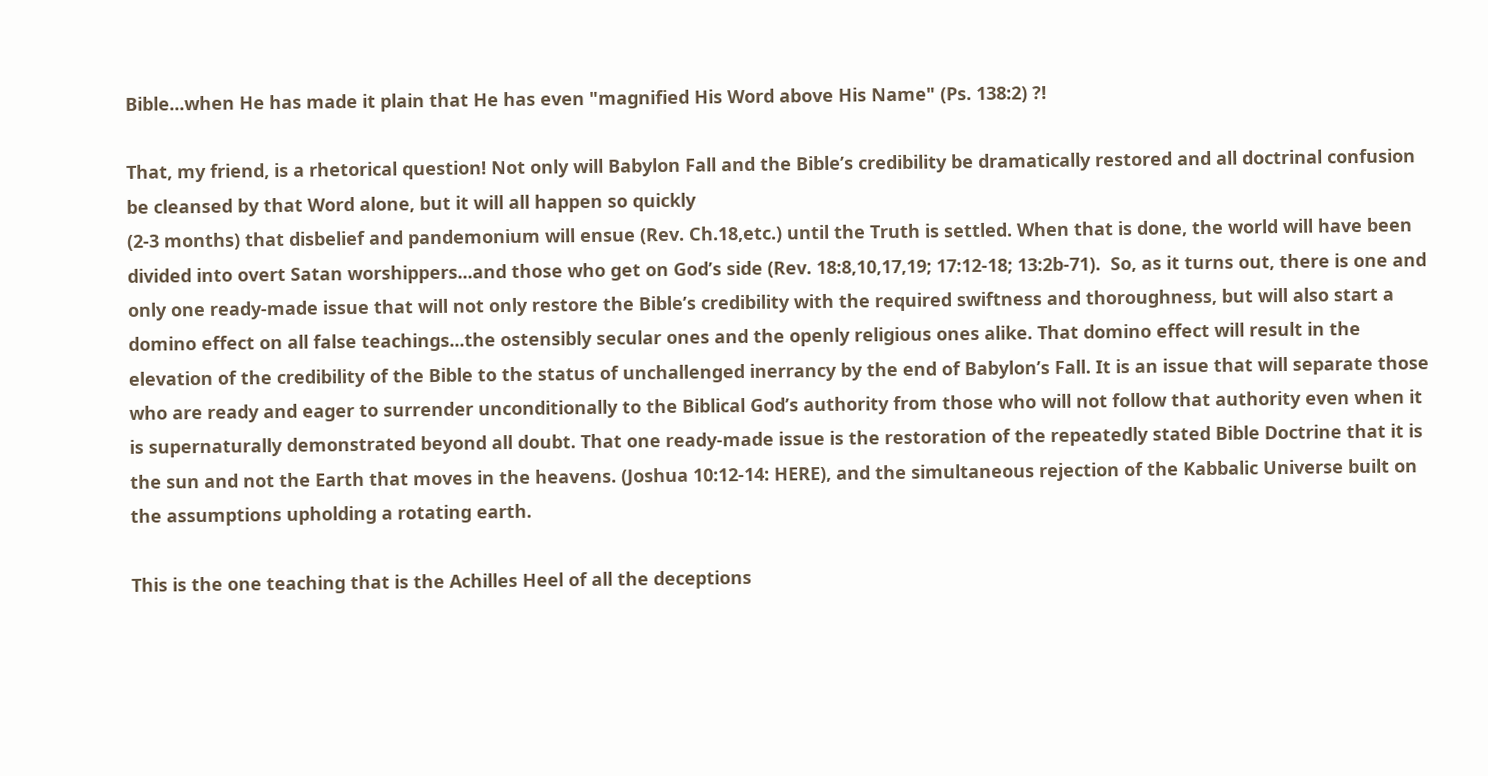Bible...when He has made it plain that He has even "magnified His Word above His Name" (Ps. 138:2) ?!

That, my friend, is a rhetorical question! Not only will Babylon Fall and the Bible’s credibility be dramatically restored and all doctrinal confusion be cleansed by that Word alone, but it will all happen so quickly
(2-3 months) that disbelief and pandemonium will ensue (Rev. Ch.18,etc.) until the Truth is settled. When that is done, the world will have been divided into overt Satan worshippers...and those who get on God’s side (Rev. 18:8,10,17,19; 17:12-18; 13:2b-71).  So, as it turns out, there is one and only one ready-made issue that will not only restore the Bible’s credibility with the required swiftness and thoroughness, but will also start a domino effect on all false teachings...the ostensibly secular ones and the openly religious ones alike. That domino effect will result in the elevation of the credibility of the Bible to the status of unchallenged inerrancy by the end of Babylon’s Fall. It is an issue that will separate those who are ready and eager to surrender unconditionally to the Biblical God’s authority from those who will not follow that authority even when it is supernaturally demonstrated beyond all doubt. That one ready-made issue is the restoration of the repeatedly stated Bible Doctrine that it is the sun and not the Earth that moves in the heavens. (Joshua 10:12-14: HERE), and the simultaneous rejection of the Kabbalic Universe built on the assumptions upholding a rotating earth.

This is the one teaching that is the Achilles Heel of all the deceptions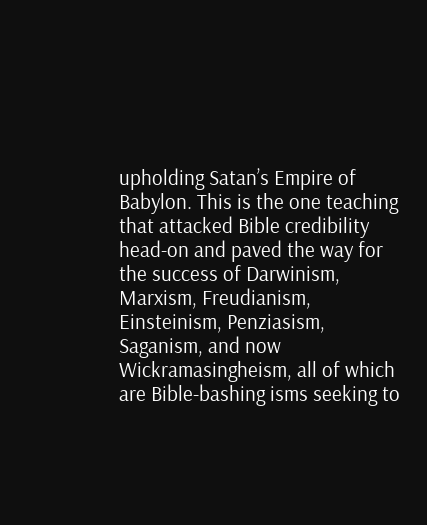upholding Satan’s Empire of Babylon. This is the one teaching that attacked Bible credibility head-on and paved the way for the success of Darwinism, Marxism, Freudianism, Einsteinism, Penziasism, Saganism, and now Wickramasingheism, all of which are Bible-bashing isms seeking to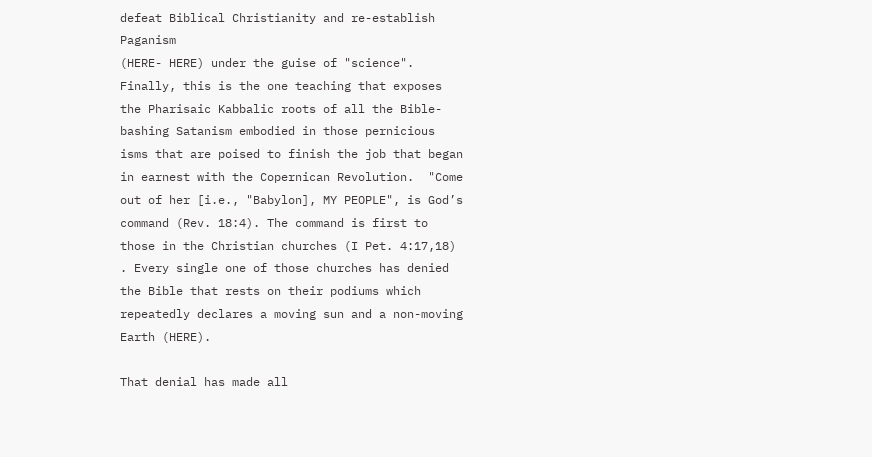defeat Biblical Christianity and re-establish Paganism
(HERE- HERE) under the guise of "science". Finally, this is the one teaching that exposes the Pharisaic Kabbalic roots of all the Bible-bashing Satanism embodied in those pernicious isms that are poised to finish the job that began in earnest with the Copernican Revolution.  "Come out of her [i.e., "Babylon], MY PEOPLE", is God’s command (Rev. 18:4). The command is first to those in the Christian churches (I Pet. 4:17,18) . Every single one of those churches has denied the Bible that rests on their podiums which repeatedly declares a moving sun and a non-moving Earth (HERE).

That denial has made all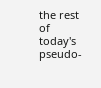the rest of today's pseudo-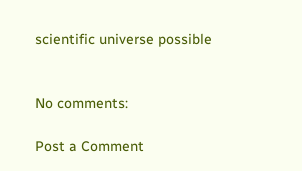scientific universe possible


No comments:

Post a Comment